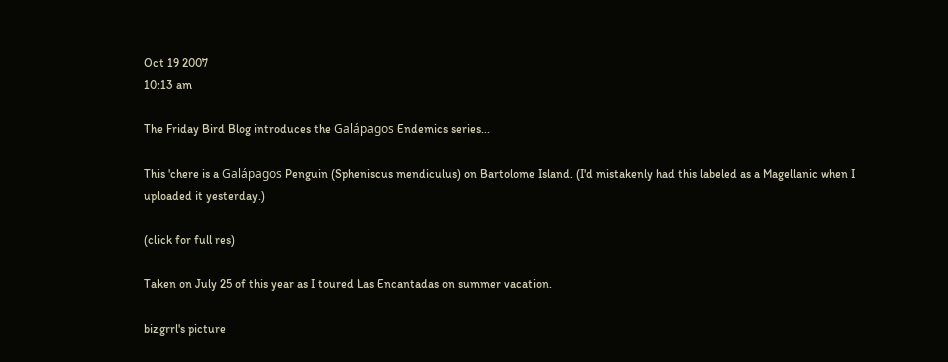Oct 19 2007
10:13 am

The Friday Bird Blog introduces the Galápagos Endemics series...

This 'chere is a Galápagos Penguin (Spheniscus mendiculus) on Bartolome Island. (I'd mistakenly had this labeled as a Magellanic when I uploaded it yesterday.)

(click for full res)

Taken on July 25 of this year as I toured Las Encantadas on summer vacation.

bizgrrl's picture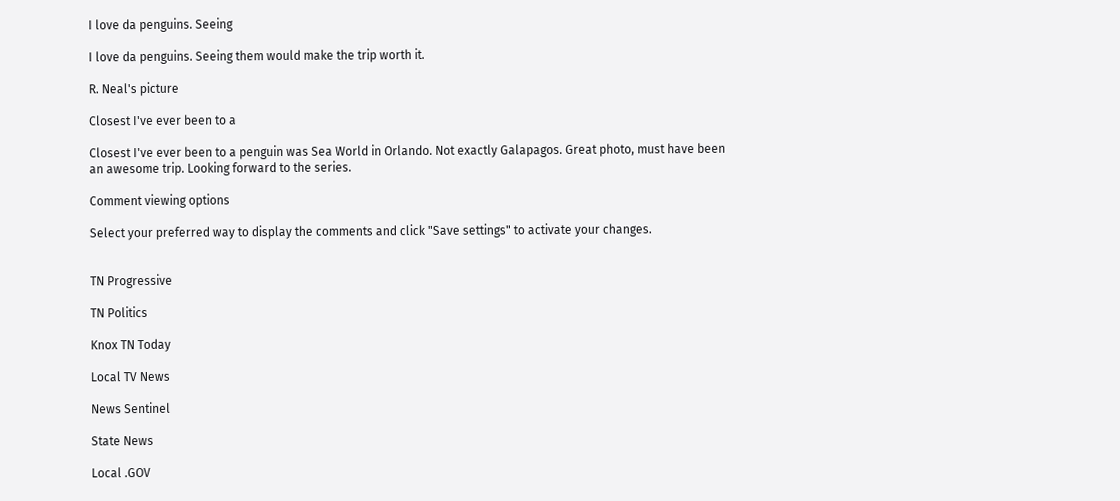I love da penguins. Seeing

I love da penguins. Seeing them would make the trip worth it.

R. Neal's picture

Closest I've ever been to a

Closest I've ever been to a penguin was Sea World in Orlando. Not exactly Galapagos. Great photo, must have been an awesome trip. Looking forward to the series.

Comment viewing options

Select your preferred way to display the comments and click "Save settings" to activate your changes.


TN Progressive

TN Politics

Knox TN Today

Local TV News

News Sentinel

State News

Local .GOV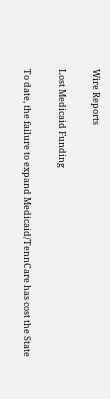Wire Reports

Lost Medicaid Funding

To date, the failure to expand Medicaid/TennCare has cost the State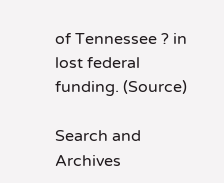of Tennessee ? in lost federal funding. (Source)

Search and Archives